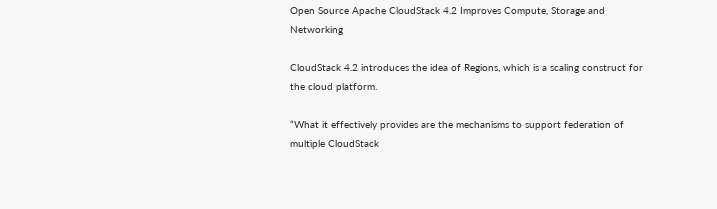Open Source Apache CloudStack 4.2 Improves Compute, Storage and Networking

CloudStack 4.2 introduces the idea of Regions, which is a scaling construct for the cloud platform.

“What it effectively provides are the mechanisms to support federation of multiple CloudStack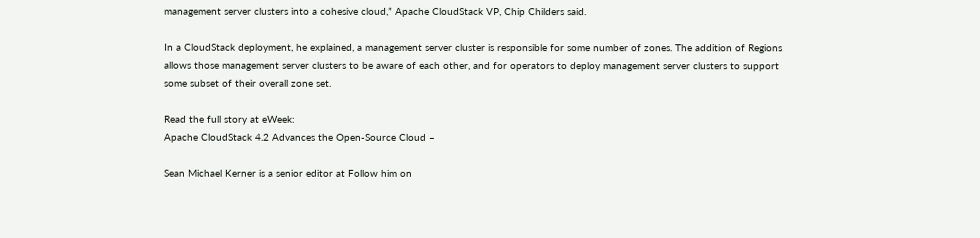management server clusters into a cohesive cloud,” Apache CloudStack VP, Chip Childers said.

In a CloudStack deployment, he explained, a management server cluster is responsible for some number of zones. The addition of Regions allows those management server clusters to be aware of each other, and for operators to deploy management server clusters to support some subset of their overall zone set.

Read the full story at eWeek:
Apache CloudStack 4.2 Advances the Open-Source Cloud –

Sean Michael Kerner is a senior editor at Follow him on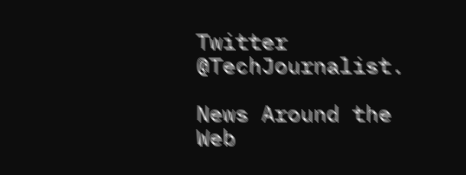Twitter @TechJournalist.

News Around the Web